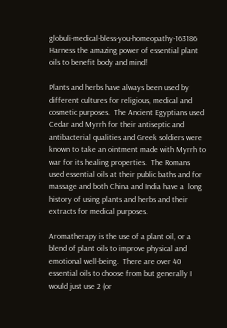globuli-medical-bless-you-homeopathy-163186  Harness the amazing power of essential plant oils to benefit body and mind!

Plants and herbs have always been used by different cultures for religious, medical and cosmetic purposes.  The Ancient Egyptians used Cedar and Myrrh for their antiseptic and antibacterial qualities and Greek soldiers were known to take an ointment made with Myrrh to war for its healing properties.  The Romans used essential oils at their public baths and for massage and both China and India have a  long history of using plants and herbs and their extracts for medical purposes.

Aromatherapy is the use of a plant oil, or a blend of plant oils to improve physical and emotional well-being.  There are over 40 essential oils to choose from but generally I would just use 2 (or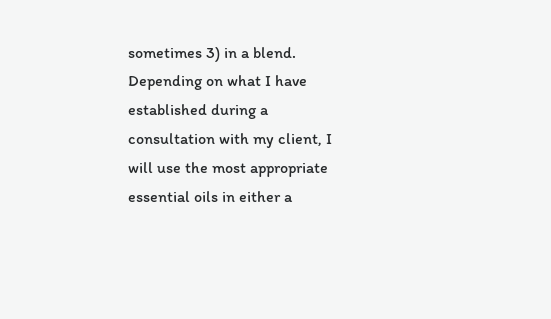sometimes 3) in a blend.  Depending on what I have established during a consultation with my client, I will use the most appropriate essential oils in either a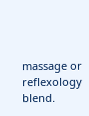massage or reflexology blend.